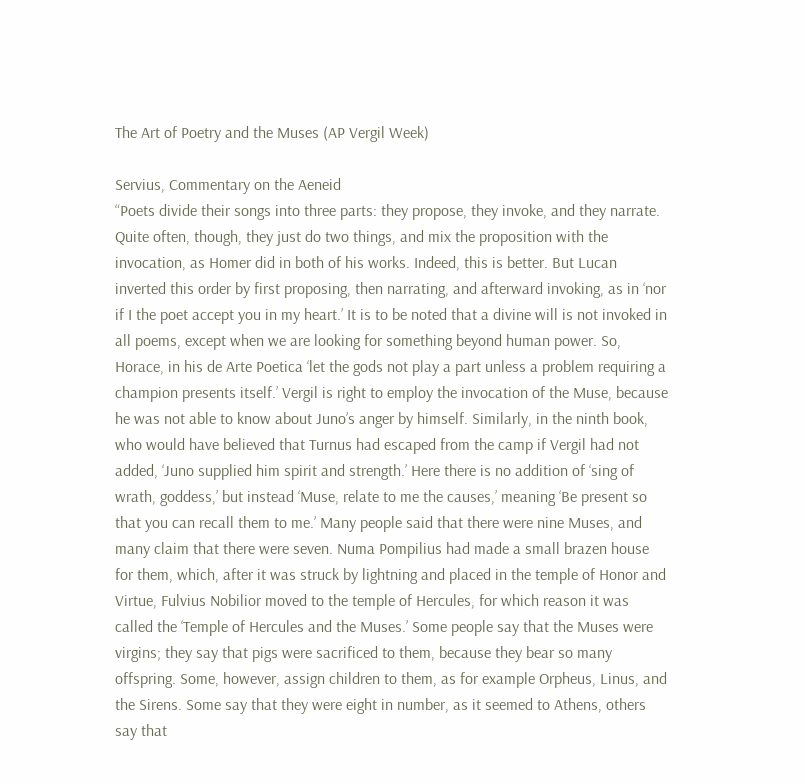The Art of Poetry and the Muses (AP Vergil Week)

Servius, Commentary on the Aeneid
“Poets divide their songs into three parts: they propose, they invoke, and they narrate. Quite often, though, they just do two things, and mix the proposition with the invocation, as Homer did in both of his works. Indeed, this is better. But Lucan inverted this order by first proposing, then narrating, and afterward invoking, as in ‘nor if I the poet accept you in my heart.’ It is to be noted that a divine will is not invoked in all poems, except when we are looking for something beyond human power. So, Horace, in his de Arte Poetica ‘let the gods not play a part unless a problem requiring a champion presents itself.’ Vergil is right to employ the invocation of the Muse, because he was not able to know about Juno’s anger by himself. Similarly, in the ninth book, who would have believed that Turnus had escaped from the camp if Vergil had not added, ‘Juno supplied him spirit and strength.’ Here there is no addition of ‘sing of wrath, goddess,’ but instead ‘Muse, relate to me the causes,’ meaning ‘Be present so that you can recall them to me.’ Many people said that there were nine Muses, and many claim that there were seven. Numa Pompilius had made a small brazen house for them, which, after it was struck by lightning and placed in the temple of Honor and Virtue, Fulvius Nobilior moved to the temple of Hercules, for which reason it was called the ‘Temple of Hercules and the Muses.’ Some people say that the Muses were virgins; they say that pigs were sacrificed to them, because they bear so many offspring. Some, however, assign children to them, as for example Orpheus, Linus, and the Sirens. Some say that they were eight in number, as it seemed to Athens, others say that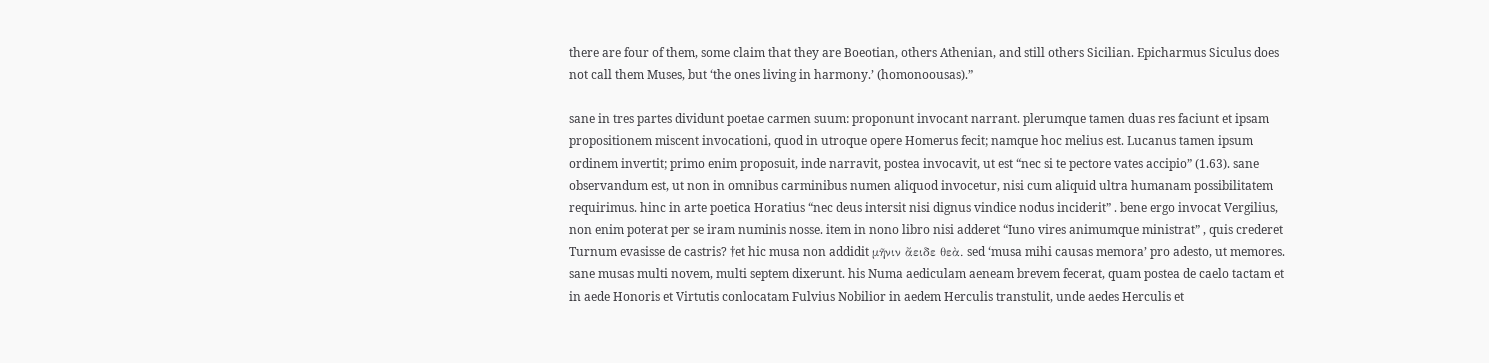there are four of them, some claim that they are Boeotian, others Athenian, and still others Sicilian. Epicharmus Siculus does not call them Muses, but ‘the ones living in harmony.’ (homonoousas).”

sane in tres partes dividunt poetae carmen suum: proponunt invocant narrant. plerumque tamen duas res faciunt et ipsam propositionem miscent invocationi, quod in utroque opere Homerus fecit; namque hoc melius est. Lucanus tamen ipsum ordinem invertit; primo enim proposuit, inde narravit, postea invocavit, ut est “nec si te pectore vates accipio” (1.63). sane observandum est, ut non in omnibus carminibus numen aliquod invocetur, nisi cum aliquid ultra humanam possibilitatem requirimus. hinc in arte poetica Horatius “nec deus intersit nisi dignus vindice nodus inciderit” . bene ergo invocat Vergilius, non enim poterat per se iram numinis nosse. item in nono libro nisi adderet “Iuno vires animumque ministrat” , quis crederet Turnum evasisse de castris? †et hic musa non addidit μῆνιν ἄειδε θεὰ. sed ‘musa mihi causas memora’ pro adesto, ut memores. sane musas multi novem, multi septem dixerunt. his Numa aediculam aeneam brevem fecerat, quam postea de caelo tactam et in aede Honoris et Virtutis conlocatam Fulvius Nobilior in aedem Herculis transtulit, unde aedes Herculis et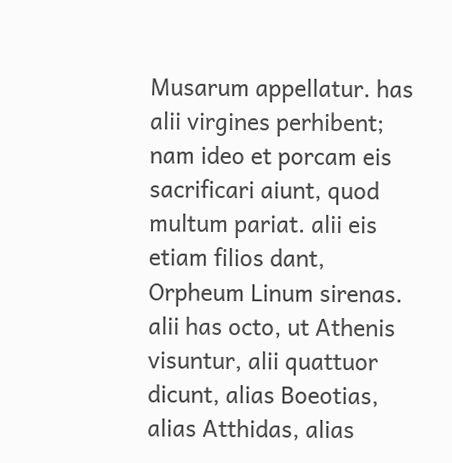Musarum appellatur. has alii virgines perhibent; nam ideo et porcam eis sacrificari aiunt, quod multum pariat. alii eis etiam filios dant, Orpheum Linum sirenas. alii has octo, ut Athenis visuntur, alii quattuor dicunt, alias Boeotias, alias Atthidas, alias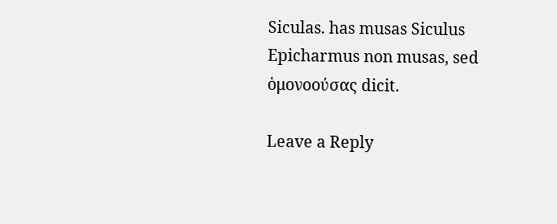Siculas. has musas Siculus Epicharmus non musas, sed ὁμονοούσας dicit.

Leave a Reply